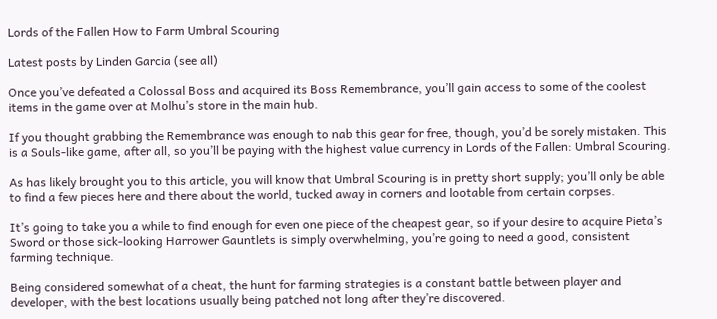Lords of the Fallen How to Farm Umbral Scouring

Latest posts by Linden Garcia (see all)

Once you’ve defeated a Colossal Boss and acquired its Boss Remembrance, you’ll gain access to some of the coolest items in the game over at Molhu’s store in the main hub.

If you thought grabbing the Remembrance was enough to nab this gear for free, though, you’d be sorely mistaken. This is a Souls-like game, after all, so you’ll be paying with the highest value currency in Lords of the Fallen: Umbral Scouring.

As has likely brought you to this article, you will know that Umbral Scouring is in pretty short supply; you’ll only be able to find a few pieces here and there about the world, tucked away in corners and lootable from certain corpses.

It’s going to take you a while to find enough for even one piece of the cheapest gear, so if your desire to acquire Pieta’s Sword or those sick-looking Harrower Gauntlets is simply overwhelming, you’re going to need a good, consistent farming technique.

Being considered somewhat of a cheat, the hunt for farming strategies is a constant battle between player and developer, with the best locations usually being patched not long after they’re discovered.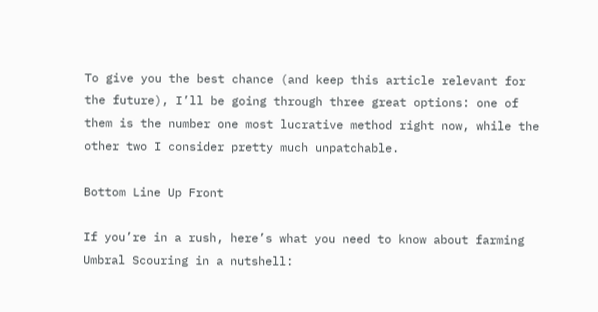To give you the best chance (and keep this article relevant for the future), I’ll be going through three great options: one of them is the number one most lucrative method right now, while the other two I consider pretty much unpatchable.

Bottom Line Up Front

If you’re in a rush, here’s what you need to know about farming Umbral Scouring in a nutshell: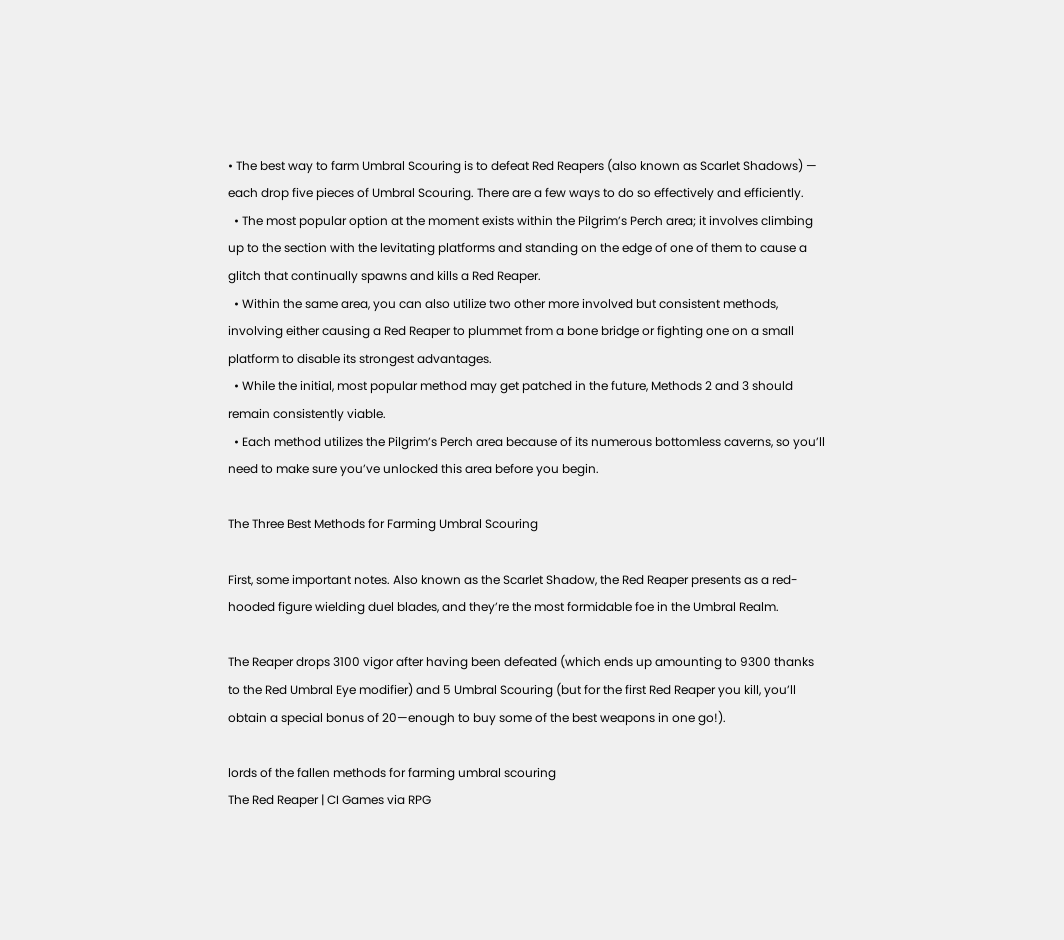• The best way to farm Umbral Scouring is to defeat Red Reapers (also known as Scarlet Shadows) — each drop five pieces of Umbral Scouring. There are a few ways to do so effectively and efficiently.
  • The most popular option at the moment exists within the Pilgrim’s Perch area; it involves climbing up to the section with the levitating platforms and standing on the edge of one of them to cause a glitch that continually spawns and kills a Red Reaper.
  • Within the same area, you can also utilize two other more involved but consistent methods, involving either causing a Red Reaper to plummet from a bone bridge or fighting one on a small platform to disable its strongest advantages.
  • While the initial, most popular method may get patched in the future, Methods 2 and 3 should remain consistently viable.
  • Each method utilizes the Pilgrim’s Perch area because of its numerous bottomless caverns, so you’ll need to make sure you’ve unlocked this area before you begin.

The Three Best Methods for Farming Umbral Scouring

First, some important notes. Also known as the Scarlet Shadow, the Red Reaper presents as a red-hooded figure wielding duel blades, and they’re the most formidable foe in the Umbral Realm.

The Reaper drops 3100 vigor after having been defeated (which ends up amounting to 9300 thanks to the Red Umbral Eye modifier) and 5 Umbral Scouring (but for the first Red Reaper you kill, you’ll obtain a special bonus of 20—enough to buy some of the best weapons in one go!).

lords of the fallen methods for farming umbral scouring
The Red Reaper | CI Games via RPG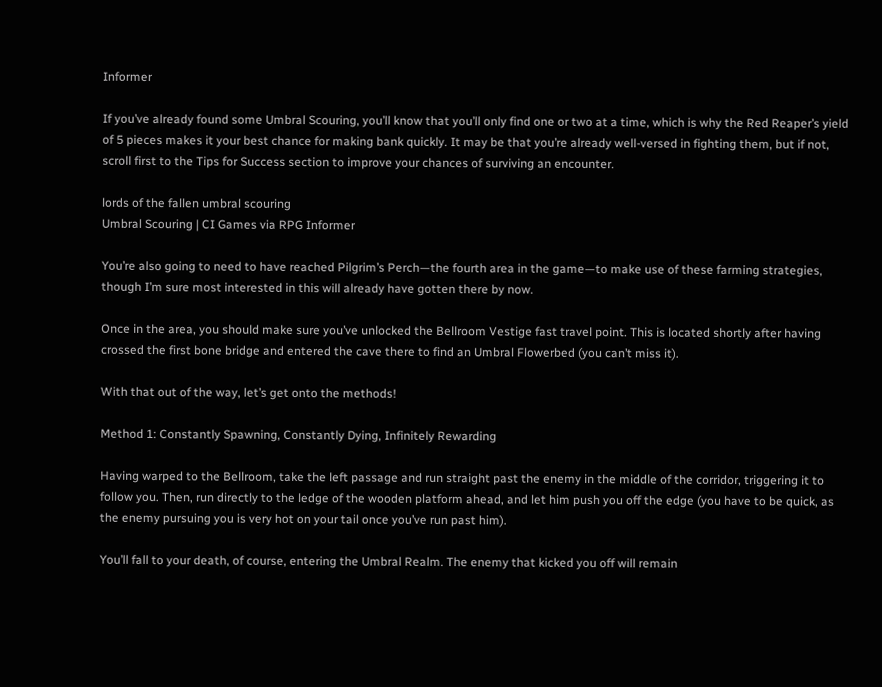Informer

If you’ve already found some Umbral Scouring, you’ll know that you’ll only find one or two at a time, which is why the Red Reaper’s yield of 5 pieces makes it your best chance for making bank quickly. It may be that you’re already well-versed in fighting them, but if not, scroll first to the Tips for Success section to improve your chances of surviving an encounter.

lords of the fallen umbral scouring
Umbral Scouring | CI Games via RPG Informer

You’re also going to need to have reached Pilgrim’s Perch—the fourth area in the game—to make use of these farming strategies, though I’m sure most interested in this will already have gotten there by now.

Once in the area, you should make sure you’ve unlocked the Bellroom Vestige fast travel point. This is located shortly after having crossed the first bone bridge and entered the cave there to find an Umbral Flowerbed (you can’t miss it).

With that out of the way, let’s get onto the methods!

Method 1: Constantly Spawning, Constantly Dying, Infinitely Rewarding

Having warped to the Bellroom, take the left passage and run straight past the enemy in the middle of the corridor, triggering it to follow you. Then, run directly to the ledge of the wooden platform ahead, and let him push you off the edge (you have to be quick, as the enemy pursuing you is very hot on your tail once you’ve run past him).

You’ll fall to your death, of course, entering the Umbral Realm. The enemy that kicked you off will remain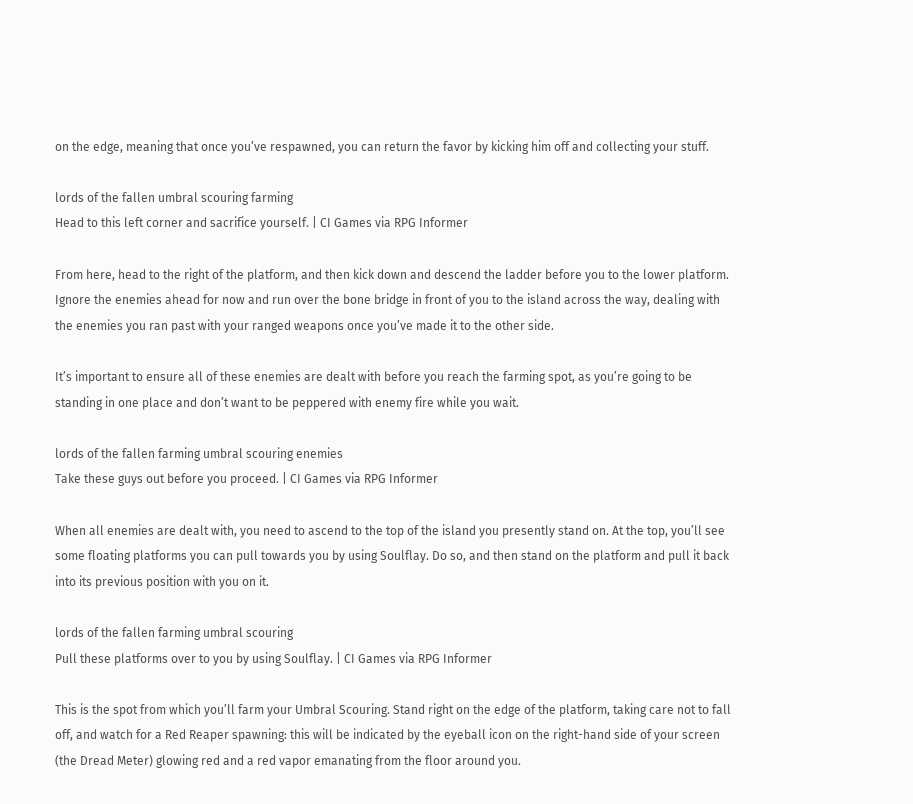on the edge, meaning that once you’ve respawned, you can return the favor by kicking him off and collecting your stuff.

lords of the fallen umbral scouring farming
Head to this left corner and sacrifice yourself. | CI Games via RPG Informer

From here, head to the right of the platform, and then kick down and descend the ladder before you to the lower platform. Ignore the enemies ahead for now and run over the bone bridge in front of you to the island across the way, dealing with the enemies you ran past with your ranged weapons once you’ve made it to the other side.

It’s important to ensure all of these enemies are dealt with before you reach the farming spot, as you’re going to be standing in one place and don’t want to be peppered with enemy fire while you wait.

lords of the fallen farming umbral scouring enemies
Take these guys out before you proceed. | CI Games via RPG Informer

When all enemies are dealt with, you need to ascend to the top of the island you presently stand on. At the top, you’ll see some floating platforms you can pull towards you by using Soulflay. Do so, and then stand on the platform and pull it back into its previous position with you on it.

lords of the fallen farming umbral scouring
Pull these platforms over to you by using Soulflay. | CI Games via RPG Informer

This is the spot from which you’ll farm your Umbral Scouring. Stand right on the edge of the platform, taking care not to fall off, and watch for a Red Reaper spawning: this will be indicated by the eyeball icon on the right-hand side of your screen (the Dread Meter) glowing red and a red vapor emanating from the floor around you.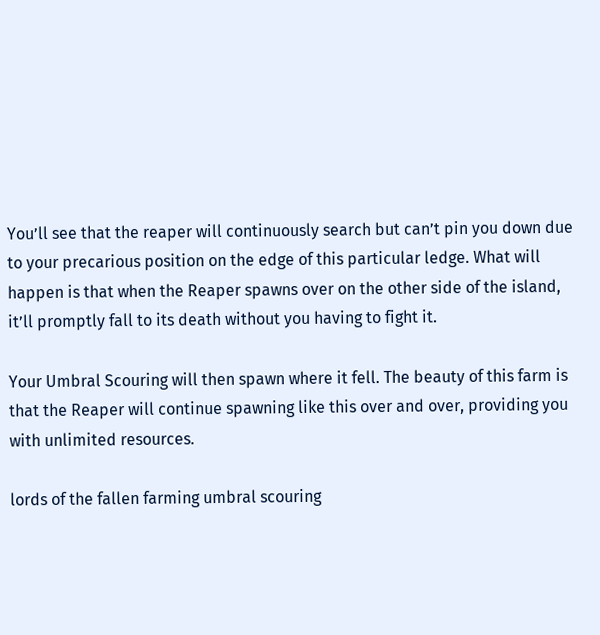You’ll see that the reaper will continuously search but can’t pin you down due to your precarious position on the edge of this particular ledge. What will happen is that when the Reaper spawns over on the other side of the island, it’ll promptly fall to its death without you having to fight it.

Your Umbral Scouring will then spawn where it fell. The beauty of this farm is that the Reaper will continue spawning like this over and over, providing you with unlimited resources.

lords of the fallen farming umbral scouring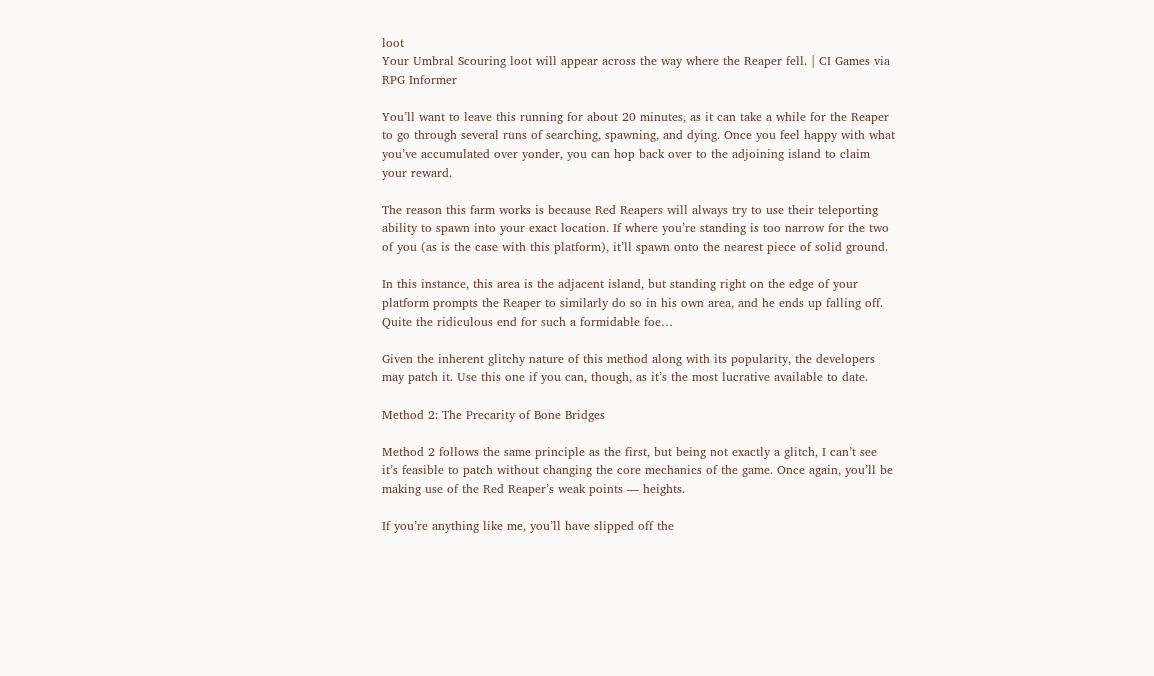loot
Your Umbral Scouring loot will appear across the way where the Reaper fell. | CI Games via RPG Informer

You’ll want to leave this running for about 20 minutes, as it can take a while for the Reaper to go through several runs of searching, spawning, and dying. Once you feel happy with what you’ve accumulated over yonder, you can hop back over to the adjoining island to claim your reward.

The reason this farm works is because Red Reapers will always try to use their teleporting ability to spawn into your exact location. If where you’re standing is too narrow for the two of you (as is the case with this platform), it’ll spawn onto the nearest piece of solid ground.

In this instance, this area is the adjacent island, but standing right on the edge of your platform prompts the Reaper to similarly do so in his own area, and he ends up falling off. Quite the ridiculous end for such a formidable foe…

Given the inherent glitchy nature of this method along with its popularity, the developers may patch it. Use this one if you can, though, as it’s the most lucrative available to date.

Method 2: The Precarity of Bone Bridges

Method 2 follows the same principle as the first, but being not exactly a glitch, I can’t see it’s feasible to patch without changing the core mechanics of the game. Once again, you’ll be making use of the Red Reaper’s weak points — heights.

If you’re anything like me, you’ll have slipped off the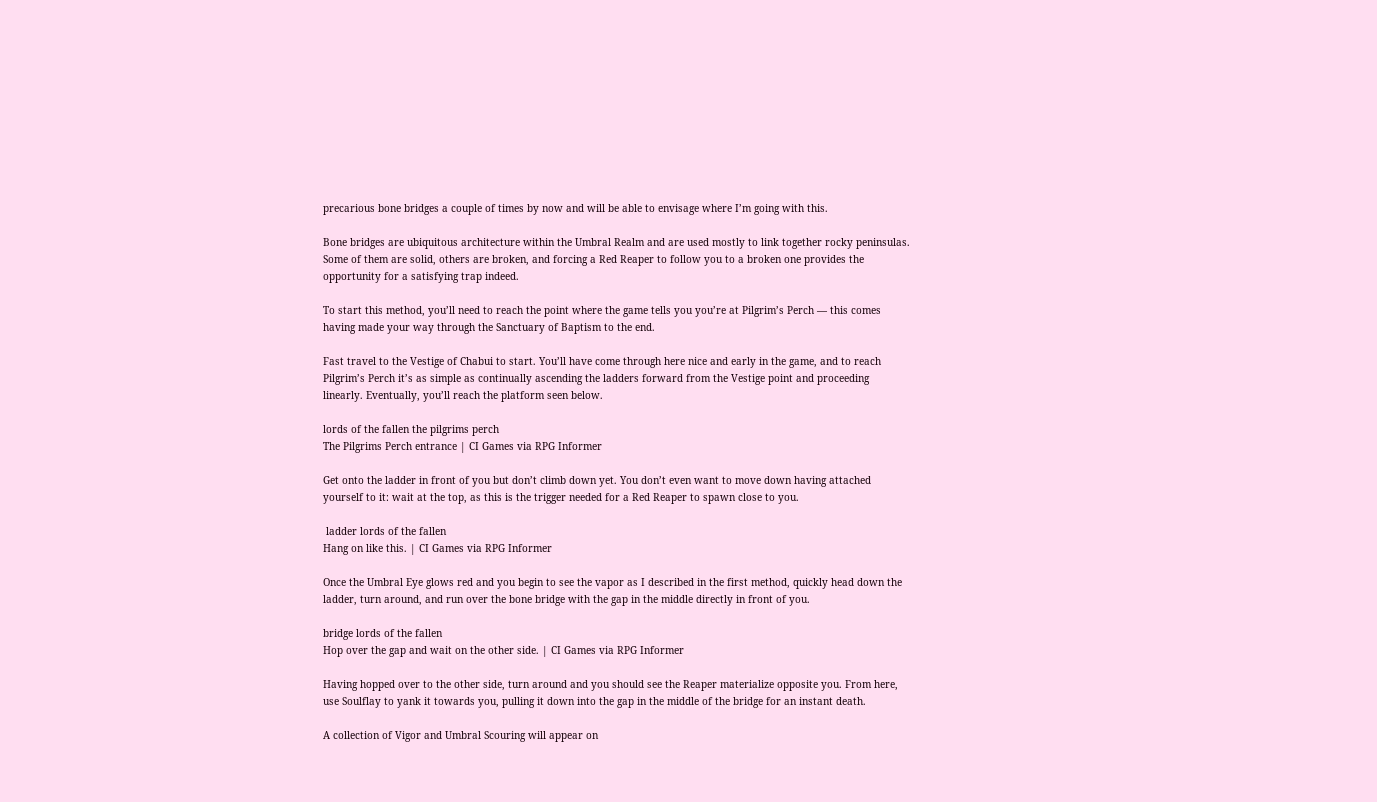precarious bone bridges a couple of times by now and will be able to envisage where I’m going with this.

Bone bridges are ubiquitous architecture within the Umbral Realm and are used mostly to link together rocky peninsulas. Some of them are solid, others are broken, and forcing a Red Reaper to follow you to a broken one provides the opportunity for a satisfying trap indeed.

To start this method, you’ll need to reach the point where the game tells you you’re at Pilgrim’s Perch — this comes having made your way through the Sanctuary of Baptism to the end.

Fast travel to the Vestige of Chabui to start. You’ll have come through here nice and early in the game, and to reach Pilgrim’s Perch it’s as simple as continually ascending the ladders forward from the Vestige point and proceeding linearly. Eventually, you’ll reach the platform seen below.

lords of the fallen the pilgrims perch
The Pilgrims Perch entrance | CI Games via RPG Informer

Get onto the ladder in front of you but don’t climb down yet. You don’t even want to move down having attached yourself to it: wait at the top, as this is the trigger needed for a Red Reaper to spawn close to you.

 ladder lords of the fallen
Hang on like this. | CI Games via RPG Informer

Once the Umbral Eye glows red and you begin to see the vapor as I described in the first method, quickly head down the ladder, turn around, and run over the bone bridge with the gap in the middle directly in front of you.

bridge lords of the fallen
Hop over the gap and wait on the other side. | CI Games via RPG Informer

Having hopped over to the other side, turn around and you should see the Reaper materialize opposite you. From here, use Soulflay to yank it towards you, pulling it down into the gap in the middle of the bridge for an instant death.

A collection of Vigor and Umbral Scouring will appear on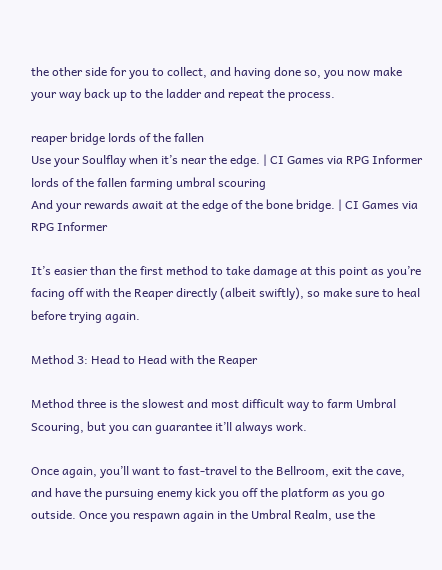the other side for you to collect, and having done so, you now make your way back up to the ladder and repeat the process.

reaper bridge lords of the fallen
Use your Soulflay when it’s near the edge. | CI Games via RPG Informer
lords of the fallen farming umbral scouring
And your rewards await at the edge of the bone bridge. | CI Games via RPG Informer

It’s easier than the first method to take damage at this point as you’re facing off with the Reaper directly (albeit swiftly), so make sure to heal before trying again.

Method 3: Head to Head with the Reaper

Method three is the slowest and most difficult way to farm Umbral Scouring, but you can guarantee it’ll always work.

Once again, you’ll want to fast-travel to the Bellroom, exit the cave, and have the pursuing enemy kick you off the platform as you go outside. Once you respawn again in the Umbral Realm, use the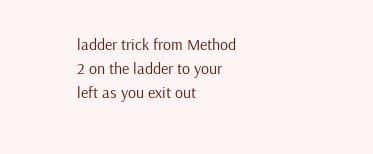ladder trick from Method 2 on the ladder to your left as you exit out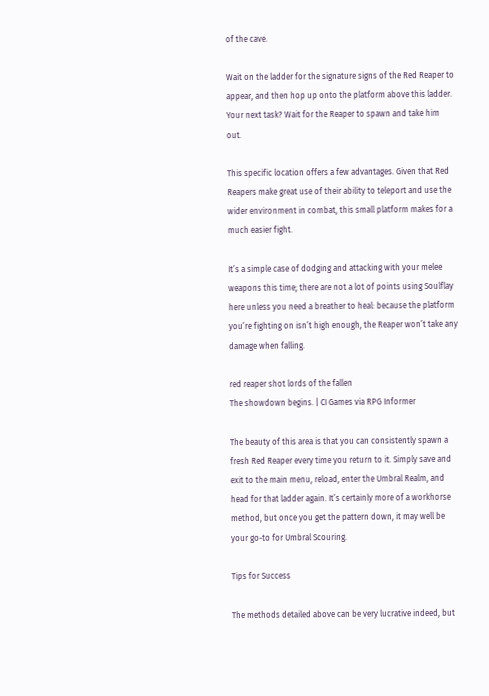of the cave.

Wait on the ladder for the signature signs of the Red Reaper to appear, and then hop up onto the platform above this ladder. Your next task? Wait for the Reaper to spawn and take him out.

This specific location offers a few advantages. Given that Red Reapers make great use of their ability to teleport and use the wider environment in combat, this small platform makes for a much easier fight.

It’s a simple case of dodging and attacking with your melee weapons this time; there are not a lot of points using Soulflay here unless you need a breather to heal: because the platform you’re fighting on isn’t high enough, the Reaper won’t take any damage when falling.

red reaper shot lords of the fallen
The showdown begins. | CI Games via RPG Informer

The beauty of this area is that you can consistently spawn a fresh Red Reaper every time you return to it. Simply save and exit to the main menu, reload, enter the Umbral Realm, and head for that ladder again. It’s certainly more of a workhorse method, but once you get the pattern down, it may well be your go-to for Umbral Scouring.

Tips for Success

The methods detailed above can be very lucrative indeed, but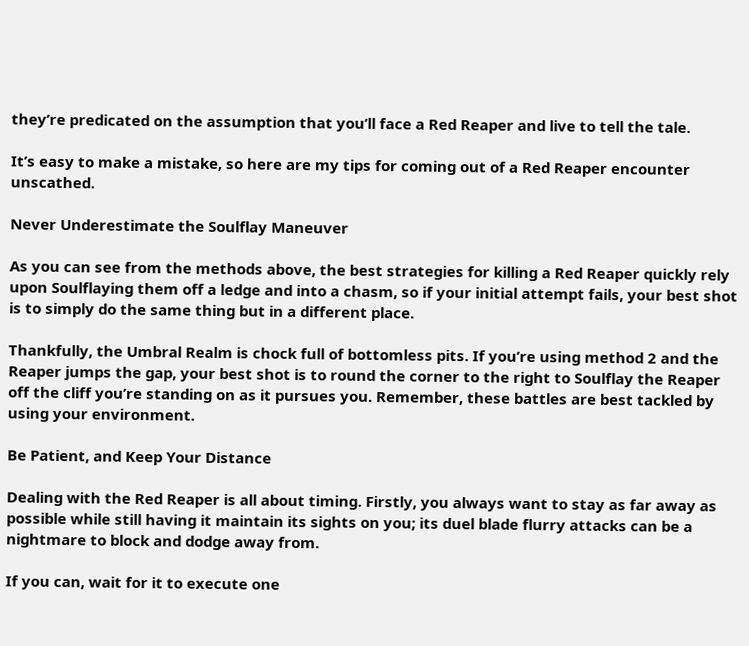they’re predicated on the assumption that you’ll face a Red Reaper and live to tell the tale.

It’s easy to make a mistake, so here are my tips for coming out of a Red Reaper encounter unscathed.

Never Underestimate the Soulflay Maneuver

As you can see from the methods above, the best strategies for killing a Red Reaper quickly rely upon Soulflaying them off a ledge and into a chasm, so if your initial attempt fails, your best shot is to simply do the same thing but in a different place.

Thankfully, the Umbral Realm is chock full of bottomless pits. If you’re using method 2 and the Reaper jumps the gap, your best shot is to round the corner to the right to Soulflay the Reaper off the cliff you’re standing on as it pursues you. Remember, these battles are best tackled by using your environment.

Be Patient, and Keep Your Distance

Dealing with the Red Reaper is all about timing. Firstly, you always want to stay as far away as possible while still having it maintain its sights on you; its duel blade flurry attacks can be a nightmare to block and dodge away from.

If you can, wait for it to execute one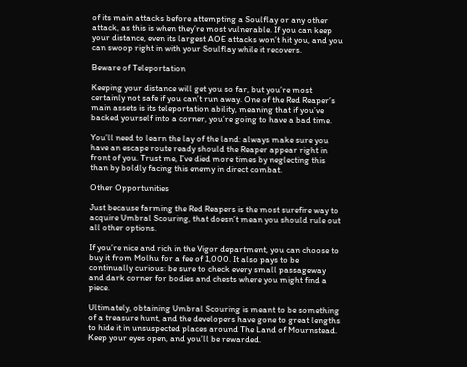of its main attacks before attempting a Soulflay or any other attack, as this is when they’re most vulnerable. If you can keep your distance, even its largest AOE attacks won’t hit you, and you can swoop right in with your Soulflay while it recovers.

Beware of Teleportation

Keeping your distance will get you so far, but you’re most certainly not safe if you can’t run away. One of the Red Reaper’s main assets is its teleportation ability, meaning that if you’ve backed yourself into a corner, you’re going to have a bad time.

You’ll need to learn the lay of the land: always make sure you have an escape route ready should the Reaper appear right in front of you. Trust me, I’ve died more times by neglecting this than by boldly facing this enemy in direct combat.

Other Opportunities

Just because farming the Red Reapers is the most surefire way to acquire Umbral Scouring, that doesn’t mean you should rule out all other options.

If you’re nice and rich in the Vigor department, you can choose to buy it from Molhu for a fee of 1,000. It also pays to be continually curious: be sure to check every small passageway and dark corner for bodies and chests where you might find a piece.

Ultimately, obtaining Umbral Scouring is meant to be something of a treasure hunt, and the developers have gone to great lengths to hide it in unsuspected places around The Land of Mournstead. Keep your eyes open, and you’ll be rewarded.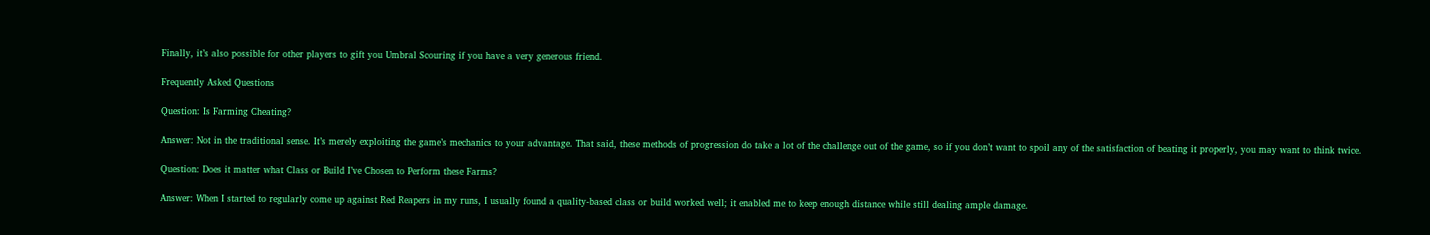Finally, it’s also possible for other players to gift you Umbral Scouring if you have a very generous friend.

Frequently Asked Questions

Question: Is Farming Cheating?

Answer: Not in the traditional sense. It’s merely exploiting the game’s mechanics to your advantage. That said, these methods of progression do take a lot of the challenge out of the game, so if you don’t want to spoil any of the satisfaction of beating it properly, you may want to think twice.

Question: Does it matter what Class or Build I’ve Chosen to Perform these Farms?

Answer: When I started to regularly come up against Red Reapers in my runs, I usually found a quality-based class or build worked well; it enabled me to keep enough distance while still dealing ample damage.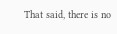That said, there is no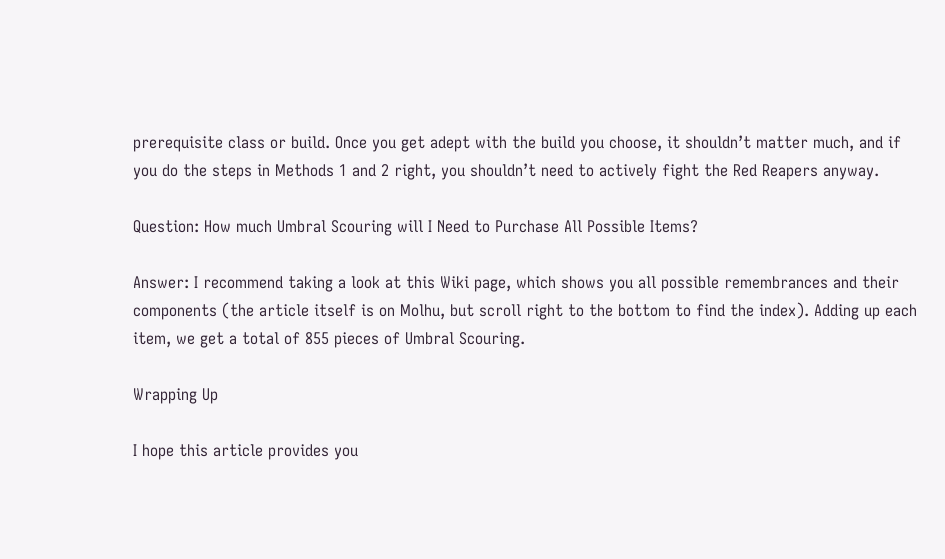prerequisite class or build. Once you get adept with the build you choose, it shouldn’t matter much, and if you do the steps in Methods 1 and 2 right, you shouldn’t need to actively fight the Red Reapers anyway.

Question: How much Umbral Scouring will I Need to Purchase All Possible Items?

Answer: I recommend taking a look at this Wiki page, which shows you all possible remembrances and their components (the article itself is on Molhu, but scroll right to the bottom to find the index). Adding up each item, we get a total of 855 pieces of Umbral Scouring.

Wrapping Up

I hope this article provides you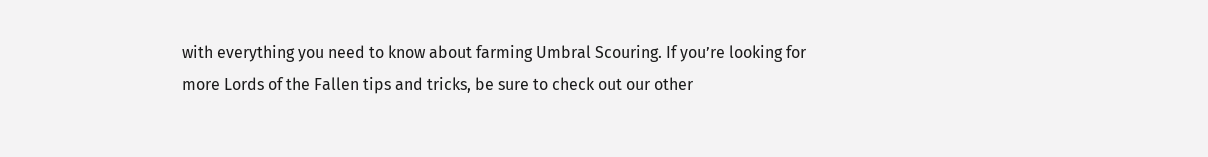with everything you need to know about farming Umbral Scouring. If you’re looking for more Lords of the Fallen tips and tricks, be sure to check out our other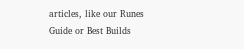articles, like our Runes Guide or Best Builds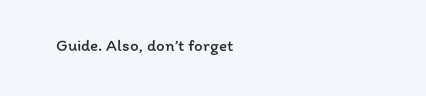Guide. Also, don’t forget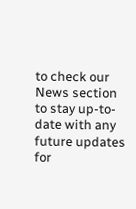to check our News section to stay up-to-date with any future updates for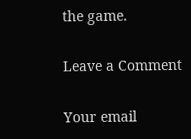the game.

Leave a Comment

Your email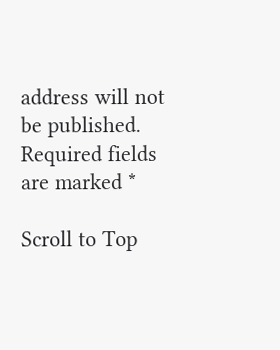address will not be published. Required fields are marked *

Scroll to Top